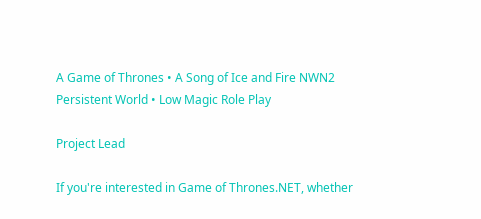A Game of Thrones • A Song of Ice and Fire NWN2 Persistent World • Low Magic Role Play

Project Lead

If you're interested in Game of Thrones.NET, whether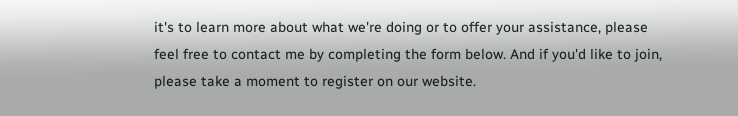it's to learn more about what we're doing or to offer your assistance, please feel free to contact me by completing the form below. And if you'd like to join, please take a moment to register on our website.